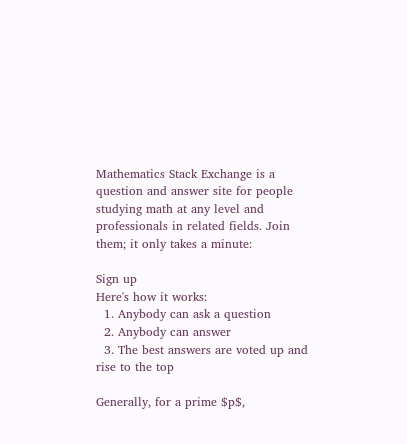Mathematics Stack Exchange is a question and answer site for people studying math at any level and professionals in related fields. Join them; it only takes a minute:

Sign up
Here's how it works:
  1. Anybody can ask a question
  2. Anybody can answer
  3. The best answers are voted up and rise to the top

Generally, for a prime $p$,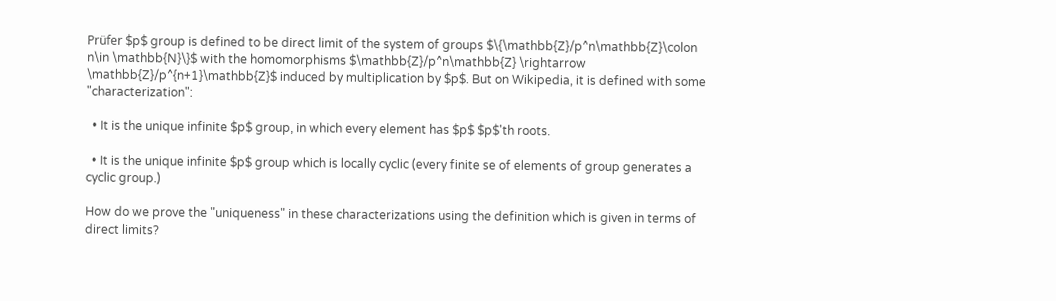Prüfer $p$ group is defined to be direct limit of the system of groups $\{\mathbb{Z}/p^n\mathbb{Z}\colon n\in \mathbb{N}\}$ with the homomorphisms $\mathbb{Z}/p^n\mathbb{Z} \rightarrow \mathbb{Z}/p^{n+1}\mathbb{Z}$ induced by multiplication by $p$. But on Wikipedia, it is defined with some "characterization":

  • It is the unique infinite $p$ group, in which every element has $p$ $p$'th roots.

  • It is the unique infinite $p$ group which is locally cyclic (every finite se of elements of group generates a cyclic group.)

How do we prove the "uniqueness" in these characterizations using the definition which is given in terms of direct limits?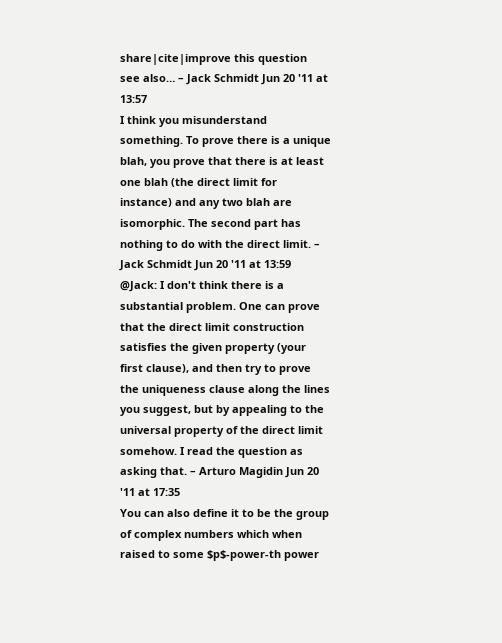share|cite|improve this question
see also… – Jack Schmidt Jun 20 '11 at 13:57
I think you misunderstand something. To prove there is a unique blah, you prove that there is at least one blah (the direct limit for instance) and any two blah are isomorphic. The second part has nothing to do with the direct limit. – Jack Schmidt Jun 20 '11 at 13:59
@Jack: I don't think there is a substantial problem. One can prove that the direct limit construction satisfies the given property (your first clause), and then try to prove the uniqueness clause along the lines you suggest, but by appealing to the universal property of the direct limit somehow. I read the question as asking that. – Arturo Magidin Jun 20 '11 at 17:35
You can also define it to be the group of complex numbers which when raised to some $p$-power-th power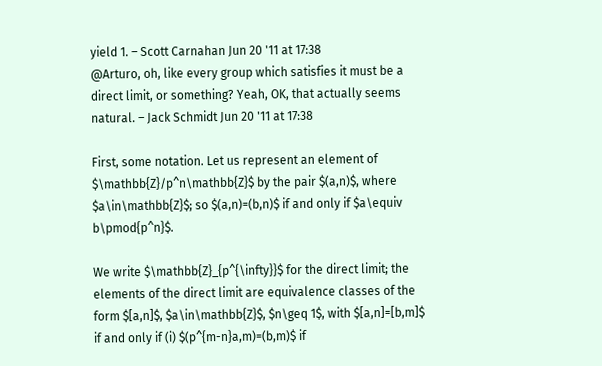yield 1. – Scott Carnahan Jun 20 '11 at 17:38
@Arturo, oh, like every group which satisfies it must be a direct limit, or something? Yeah, OK, that actually seems natural. – Jack Schmidt Jun 20 '11 at 17:38

First, some notation. Let us represent an element of $\mathbb{Z}/p^n\mathbb{Z}$ by the pair $(a,n)$, where $a\in\mathbb{Z}$; so $(a,n)=(b,n)$ if and only if $a\equiv b\pmod{p^n}$.

We write $\mathbb{Z}_{p^{\infty}}$ for the direct limit; the elements of the direct limit are equivalence classes of the form $[a,n]$, $a\in\mathbb{Z}$, $n\geq 1$, with $[a,n]=[b,m]$ if and only if (i) $(p^{m-n}a,m)=(b,m)$ if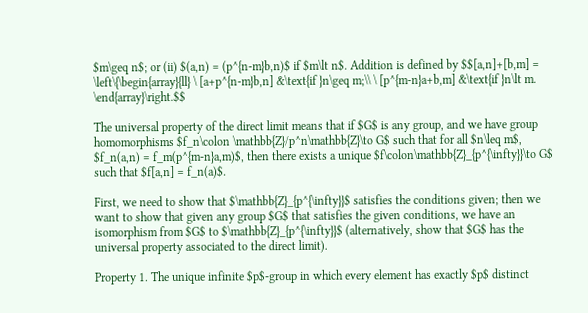$m\geq n$; or (ii) $(a,n) = (p^{n-m}b,n)$ if $m\lt n$. Addition is defined by $$[a,n]+[b,m] = \left\{\begin{array}{ll} \ [a+p^{n-m}b,n] &\text{if }n\geq m;\\ \ [p^{m-n}a+b,m] &\text{if }n\lt m. \end{array}\right.$$

The universal property of the direct limit means that if $G$ is any group, and we have group homomorphisms $f_n\colon \mathbb{Z}/p^n\mathbb{Z}\to G$ such that for all $n\leq m$, $f_n(a,n) = f_m(p^{m-n}a,m)$, then there exists a unique $f\colon\mathbb{Z}_{p^{\infty}}\to G$ such that $f[a,n] = f_n(a)$.

First, we need to show that $\mathbb{Z}_{p^{\infty}}$ satisfies the conditions given; then we want to show that given any group $G$ that satisfies the given conditions, we have an isomorphism from $G$ to $\mathbb{Z}_{p^{\infty}}$ (alternatively, show that $G$ has the universal property associated to the direct limit).

Property 1. The unique infinite $p$-group in which every element has exactly $p$ distinct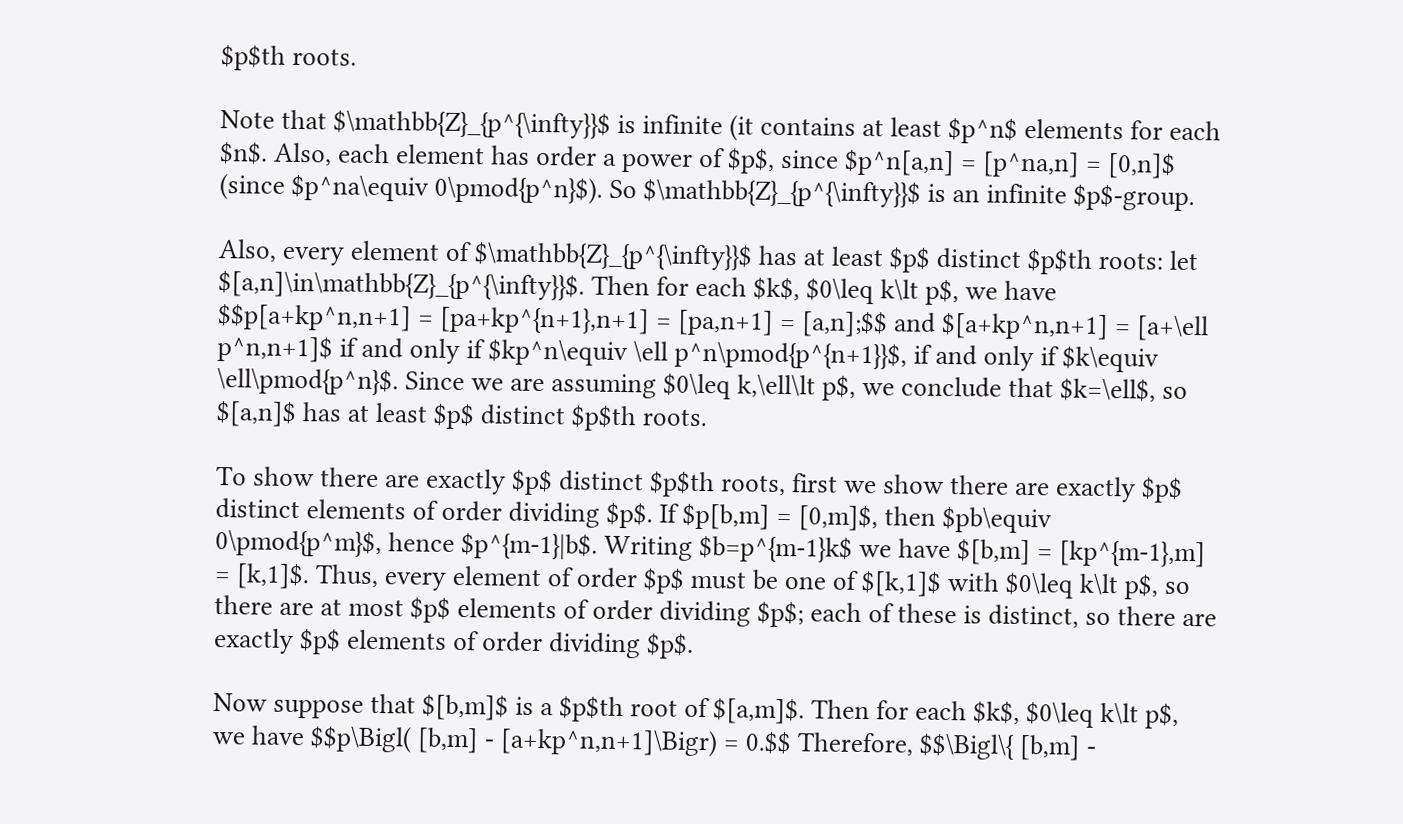$p$th roots.

Note that $\mathbb{Z}_{p^{\infty}}$ is infinite (it contains at least $p^n$ elements for each $n$. Also, each element has order a power of $p$, since $p^n[a,n] = [p^na,n] = [0,n]$ (since $p^na\equiv 0\pmod{p^n}$). So $\mathbb{Z}_{p^{\infty}}$ is an infinite $p$-group.

Also, every element of $\mathbb{Z}_{p^{\infty}}$ has at least $p$ distinct $p$th roots: let $[a,n]\in\mathbb{Z}_{p^{\infty}}$. Then for each $k$, $0\leq k\lt p$, we have $$p[a+kp^n,n+1] = [pa+kp^{n+1},n+1] = [pa,n+1] = [a,n];$$ and $[a+kp^n,n+1] = [a+\ell p^n,n+1]$ if and only if $kp^n\equiv \ell p^n\pmod{p^{n+1}}$, if and only if $k\equiv \ell\pmod{p^n}$. Since we are assuming $0\leq k,\ell\lt p$, we conclude that $k=\ell$, so $[a,n]$ has at least $p$ distinct $p$th roots.

To show there are exactly $p$ distinct $p$th roots, first we show there are exactly $p$ distinct elements of order dividing $p$. If $p[b,m] = [0,m]$, then $pb\equiv 0\pmod{p^m}$, hence $p^{m-1}|b$. Writing $b=p^{m-1}k$ we have $[b,m] = [kp^{m-1},m] = [k,1]$. Thus, every element of order $p$ must be one of $[k,1]$ with $0\leq k\lt p$, so there are at most $p$ elements of order dividing $p$; each of these is distinct, so there are exactly $p$ elements of order dividing $p$.

Now suppose that $[b,m]$ is a $p$th root of $[a,m]$. Then for each $k$, $0\leq k\lt p$, we have $$p\Bigl( [b,m] - [a+kp^n,n+1]\Bigr) = 0.$$ Therefore, $$\Bigl\{ [b,m] -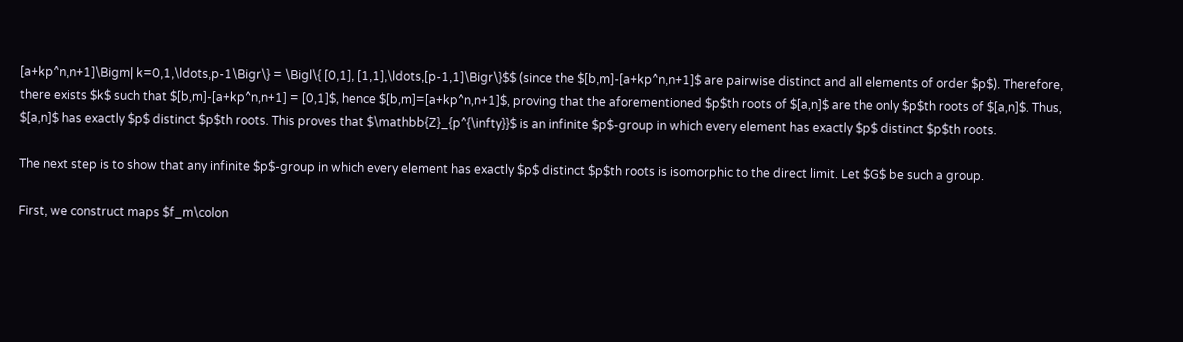[a+kp^n,n+1]\Bigm| k=0,1,\ldots,p-1\Bigr\} = \Bigl\{ [0,1], [1,1],\ldots,[p-1,1]\Bigr\}$$ (since the $[b,m]-[a+kp^n,n+1]$ are pairwise distinct and all elements of order $p$). Therefore, there exists $k$ such that $[b,m]-[a+kp^n,n+1] = [0,1]$, hence $[b,m]=[a+kp^n,n+1]$, proving that the aforementioned $p$th roots of $[a,n]$ are the only $p$th roots of $[a,n]$. Thus, $[a,n]$ has exactly $p$ distinct $p$th roots. This proves that $\mathbb{Z}_{p^{\infty}}$ is an infinite $p$-group in which every element has exactly $p$ distinct $p$th roots.

The next step is to show that any infinite $p$-group in which every element has exactly $p$ distinct $p$th roots is isomorphic to the direct limit. Let $G$ be such a group.

First, we construct maps $f_m\colon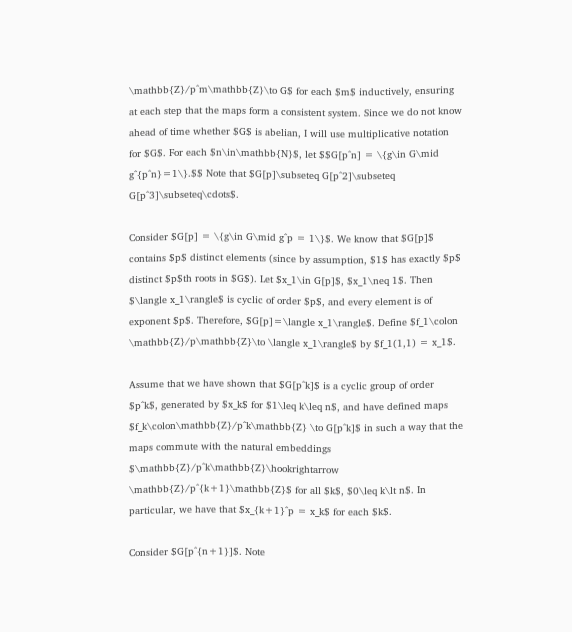\mathbb{Z}/p^m\mathbb{Z}\to G$ for each $m$ inductively, ensuring at each step that the maps form a consistent system. Since we do not know ahead of time whether $G$ is abelian, I will use multiplicative notation for $G$. For each $n\in\mathbb{N}$, let $$G[p^n] = \{g\in G\mid g^{p^n}=1\}.$$ Note that $G[p]\subseteq G[p^2]\subseteq G[p^3]\subseteq\cdots$.

Consider $G[p] = \{g\in G\mid g^p = 1\}$. We know that $G[p]$ contains $p$ distinct elements (since by assumption, $1$ has exactly $p$ distinct $p$th roots in $G$). Let $x_1\in G[p]$, $x_1\neq 1$. Then $\langle x_1\rangle$ is cyclic of order $p$, and every element is of exponent $p$. Therefore, $G[p]=\langle x_1\rangle$. Define $f_1\colon \mathbb{Z}/p\mathbb{Z}\to \langle x_1\rangle$ by $f_1(1,1) = x_1$.

Assume that we have shown that $G[p^k]$ is a cyclic group of order $p^k$, generated by $x_k$ for $1\leq k\leq n$, and have defined maps $f_k\colon\mathbb{Z}/p^k\mathbb{Z} \to G[p^k]$ in such a way that the maps commute with the natural embeddings $\mathbb{Z}/p^k\mathbb{Z}\hookrightarrow \mathbb{Z}/p^{k+1}\mathbb{Z}$ for all $k$, $0\leq k\lt n$. In particular, we have that $x_{k+1}^p = x_k$ for each $k$.

Consider $G[p^{n+1}]$. Note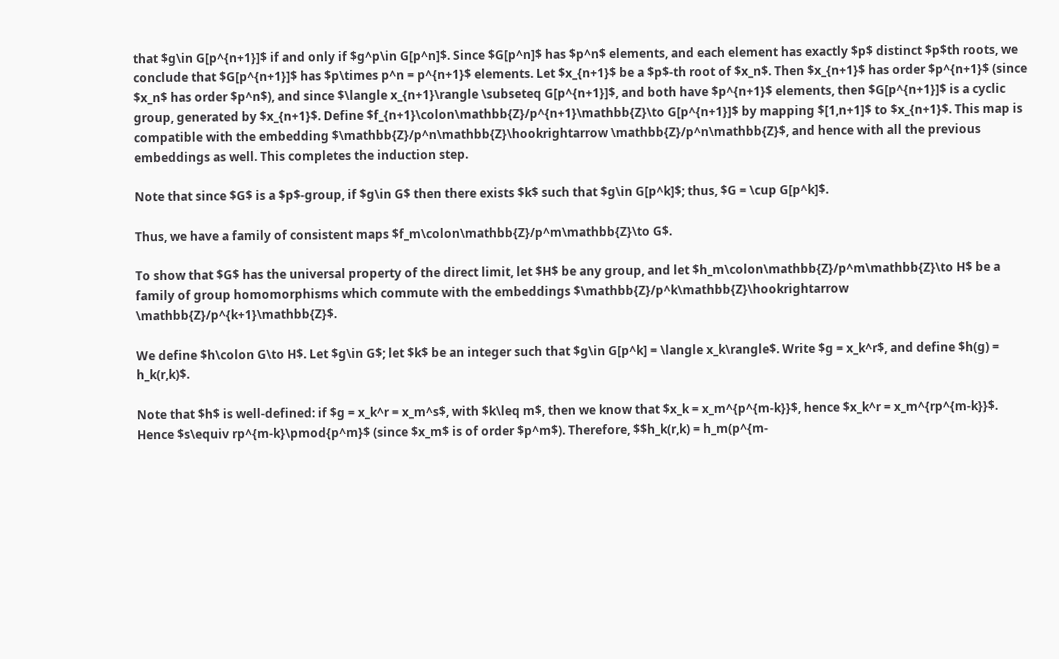that $g\in G[p^{n+1}]$ if and only if $g^p\in G[p^n]$. Since $G[p^n]$ has $p^n$ elements, and each element has exactly $p$ distinct $p$th roots, we conclude that $G[p^{n+1}]$ has $p\times p^n = p^{n+1}$ elements. Let $x_{n+1}$ be a $p$-th root of $x_n$. Then $x_{n+1}$ has order $p^{n+1}$ (since $x_n$ has order $p^n$), and since $\langle x_{n+1}\rangle \subseteq G[p^{n+1}]$, and both have $p^{n+1}$ elements, then $G[p^{n+1}]$ is a cyclic group, generated by $x_{n+1}$. Define $f_{n+1}\colon\mathbb{Z}/p^{n+1}\mathbb{Z}\to G[p^{n+1}]$ by mapping $[1,n+1]$ to $x_{n+1}$. This map is compatible with the embedding $\mathbb{Z}/p^n\mathbb{Z}\hookrightarrow \mathbb{Z}/p^n\mathbb{Z}$, and hence with all the previous embeddings as well. This completes the induction step.

Note that since $G$ is a $p$-group, if $g\in G$ then there exists $k$ such that $g\in G[p^k]$; thus, $G = \cup G[p^k]$.

Thus, we have a family of consistent maps $f_m\colon\mathbb{Z}/p^m\mathbb{Z}\to G$.

To show that $G$ has the universal property of the direct limit, let $H$ be any group, and let $h_m\colon\mathbb{Z}/p^m\mathbb{Z}\to H$ be a family of group homomorphisms which commute with the embeddings $\mathbb{Z}/p^k\mathbb{Z}\hookrightarrow \mathbb{Z}/p^{k+1}\mathbb{Z}$.

We define $h\colon G\to H$. Let $g\in G$; let $k$ be an integer such that $g\in G[p^k] = \langle x_k\rangle$. Write $g = x_k^r$, and define $h(g) = h_k(r,k)$.

Note that $h$ is well-defined: if $g = x_k^r = x_m^s$, with $k\leq m$, then we know that $x_k = x_m^{p^{m-k}}$, hence $x_k^r = x_m^{rp^{m-k}}$. Hence $s\equiv rp^{m-k}\pmod{p^m}$ (since $x_m$ is of order $p^m$). Therefore, $$h_k(r,k) = h_m(p^{m-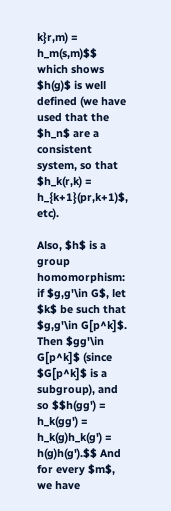k}r,m) = h_m(s,m)$$ which shows $h(g)$ is well defined (we have used that the $h_n$ are a consistent system, so that $h_k(r,k) = h_{k+1}(pr,k+1)$, etc).

Also, $h$ is a group homomorphism: if $g,g'\in G$, let $k$ be such that $g,g'\in G[p^k]$. Then $gg'\in G[p^k]$ (since $G[p^k]$ is a subgroup), and so $$h(gg') = h_k(gg') = h_k(g)h_k(g') = h(g)h(g').$$ And for every $m$, we have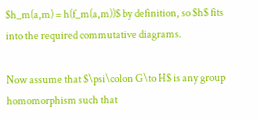$h_m(a,m) = h(f_m(a,m))$ by definition, so $h$ fits into the required commutative diagrams.

Now assume that $\psi\colon G\to H$ is any group homomorphism such that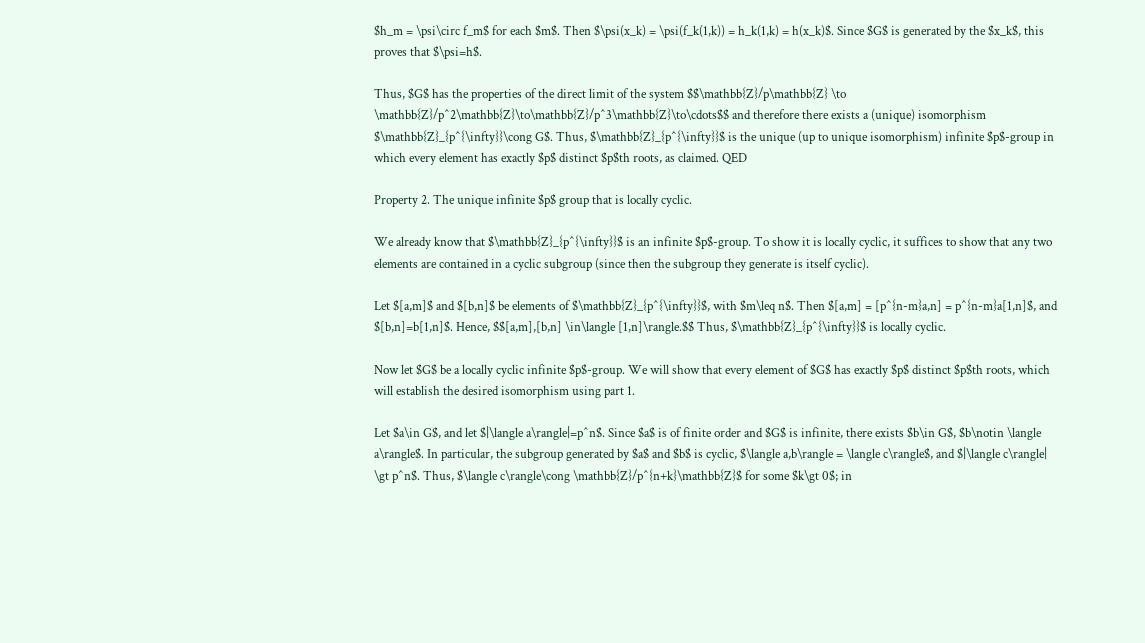$h_m = \psi\circ f_m$ for each $m$. Then $\psi(x_k) = \psi(f_k(1,k)) = h_k(1,k) = h(x_k)$. Since $G$ is generated by the $x_k$, this proves that $\psi=h$.

Thus, $G$ has the properties of the direct limit of the system $$\mathbb{Z}/p\mathbb{Z} \to \mathbb{Z}/p^2\mathbb{Z}\to\mathbb{Z}/p^3\mathbb{Z}\to\cdots$$ and therefore there exists a (unique) isomorphism $\mathbb{Z}_{p^{\infty}}\cong G$. Thus, $\mathbb{Z}_{p^{\infty}}$ is the unique (up to unique isomorphism) infinite $p$-group in which every element has exactly $p$ distinct $p$th roots, as claimed. QED

Property 2. The unique infinite $p$ group that is locally cyclic.

We already know that $\mathbb{Z}_{p^{\infty}}$ is an infinite $p$-group. To show it is locally cyclic, it suffices to show that any two elements are contained in a cyclic subgroup (since then the subgroup they generate is itself cyclic).

Let $[a,m]$ and $[b,n]$ be elements of $\mathbb{Z}_{p^{\infty}}$, with $m\leq n$. Then $[a,m] = [p^{n-m}a,n] = p^{n-m}a[1,n]$, and $[b,n]=b[1,n]$. Hence, $$[a,m],[b,n] \in\langle [1,n]\rangle.$$ Thus, $\mathbb{Z}_{p^{\infty}}$ is locally cyclic.

Now let $G$ be a locally cyclic infinite $p$-group. We will show that every element of $G$ has exactly $p$ distinct $p$th roots, which will establish the desired isomorphism using part 1.

Let $a\in G$, and let $|\langle a\rangle|=p^n$. Since $a$ is of finite order and $G$ is infinite, there exists $b\in G$, $b\notin \langle a\rangle$. In particular, the subgroup generated by $a$ and $b$ is cyclic, $\langle a,b\rangle = \langle c\rangle$, and $|\langle c\rangle| \gt p^n$. Thus, $\langle c\rangle\cong \mathbb{Z}/p^{n+k}\mathbb{Z}$ for some $k\gt 0$; in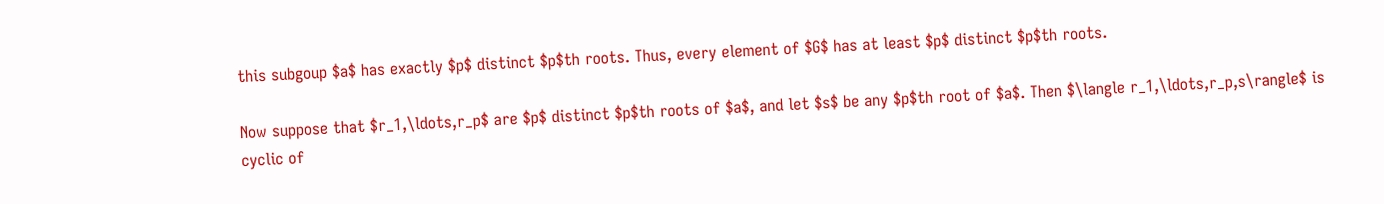this subgoup $a$ has exactly $p$ distinct $p$th roots. Thus, every element of $G$ has at least $p$ distinct $p$th roots.

Now suppose that $r_1,\ldots,r_p$ are $p$ distinct $p$th roots of $a$, and let $s$ be any $p$th root of $a$. Then $\langle r_1,\ldots,r_p,s\rangle$ is cyclic of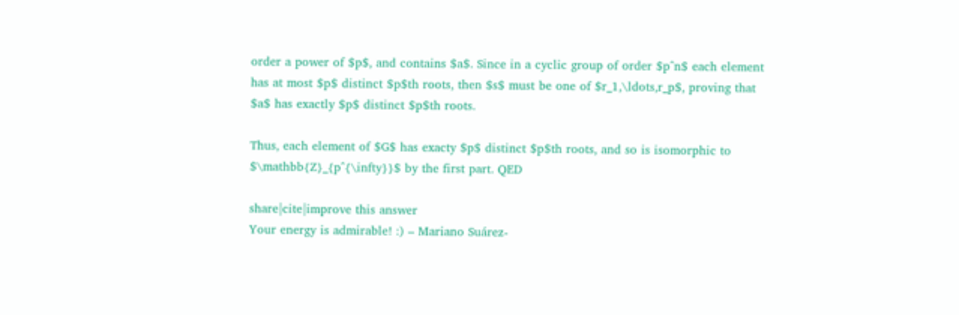order a power of $p$, and contains $a$. Since in a cyclic group of order $p^n$ each element has at most $p$ distinct $p$th roots, then $s$ must be one of $r_1,\ldots,r_p$, proving that $a$ has exactly $p$ distinct $p$th roots.

Thus, each element of $G$ has exacty $p$ distinct $p$th roots, and so is isomorphic to $\mathbb{Z}_{p^{\infty}}$ by the first part. QED

share|cite|improve this answer
Your energy is admirable! :) – Mariano Suárez-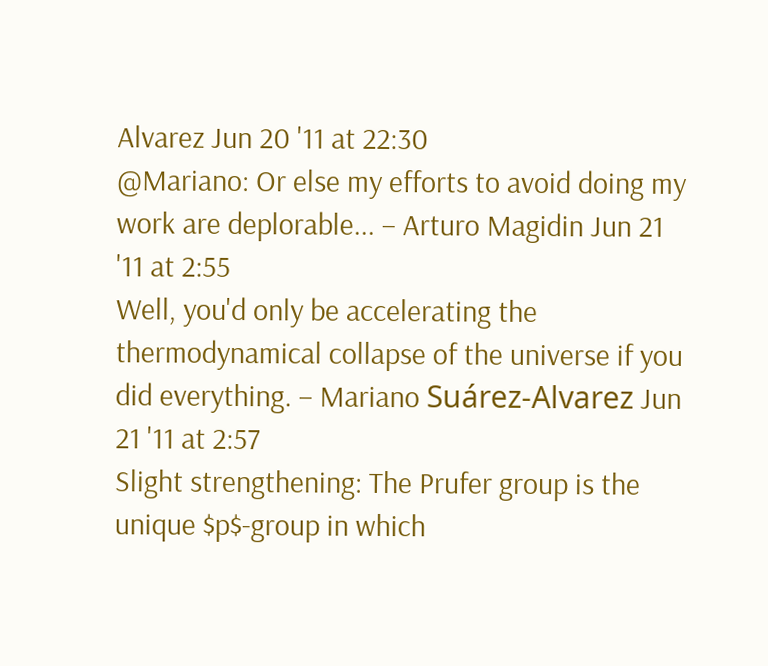Alvarez Jun 20 '11 at 22:30
@Mariano: Or else my efforts to avoid doing my work are deplorable... – Arturo Magidin Jun 21 '11 at 2:55
Well, you'd only be accelerating the thermodynamical collapse of the universe if you did everything. – Mariano Suárez-Alvarez Jun 21 '11 at 2:57
Slight strengthening: The Prufer group is the unique $p$-group in which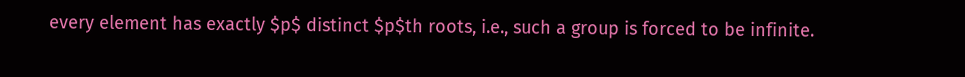every element has exactly $p$ distinct $p$th roots, i.e., such a group is forced to be infinite.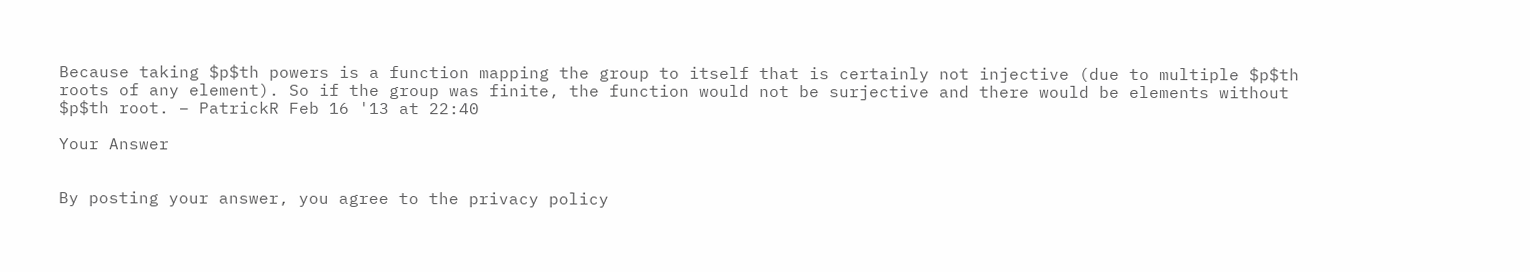Because taking $p$th powers is a function mapping the group to itself that is certainly not injective (due to multiple $p$th roots of any element). So if the group was finite, the function would not be surjective and there would be elements without $p$th root. – PatrickR Feb 16 '13 at 22:40

Your Answer


By posting your answer, you agree to the privacy policy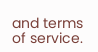and terms of service.